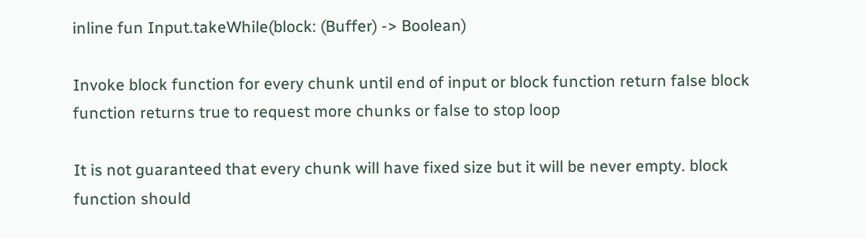inline fun Input.takeWhile(block: (Buffer) -> Boolean)

Invoke block function for every chunk until end of input or block function return false block function returns true to request more chunks or false to stop loop

It is not guaranteed that every chunk will have fixed size but it will be never empty. block function should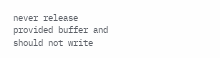never release provided buffer and should not write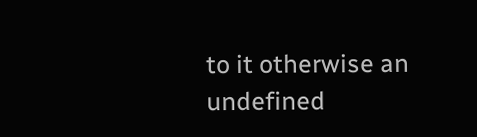to it otherwise an undefined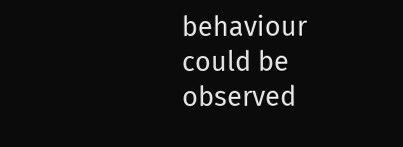behaviour could be observed